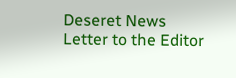Deseret News
Letter to the Editor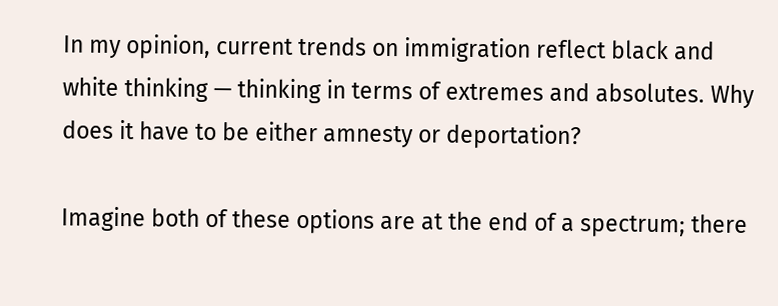In my opinion, current trends on immigration reflect black and white thinking — thinking in terms of extremes and absolutes. Why does it have to be either amnesty or deportation?

Imagine both of these options are at the end of a spectrum; there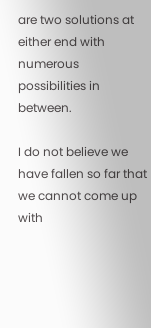are two solutions at either end with numerous possibilities in between.

I do not believe we have fallen so far that we cannot come up with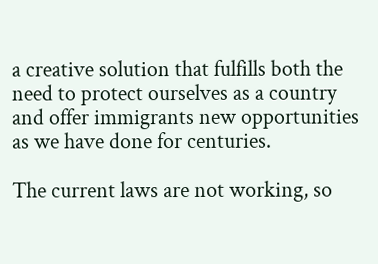a creative solution that fulfills both the need to protect ourselves as a country and offer immigrants new opportunities as we have done for centuries.

The current laws are not working, so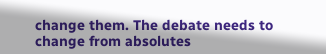change them. The debate needs to change from absolutes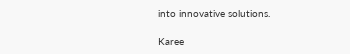into innovative solutions.

Karee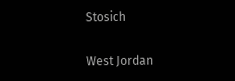Stosich

West Jordan